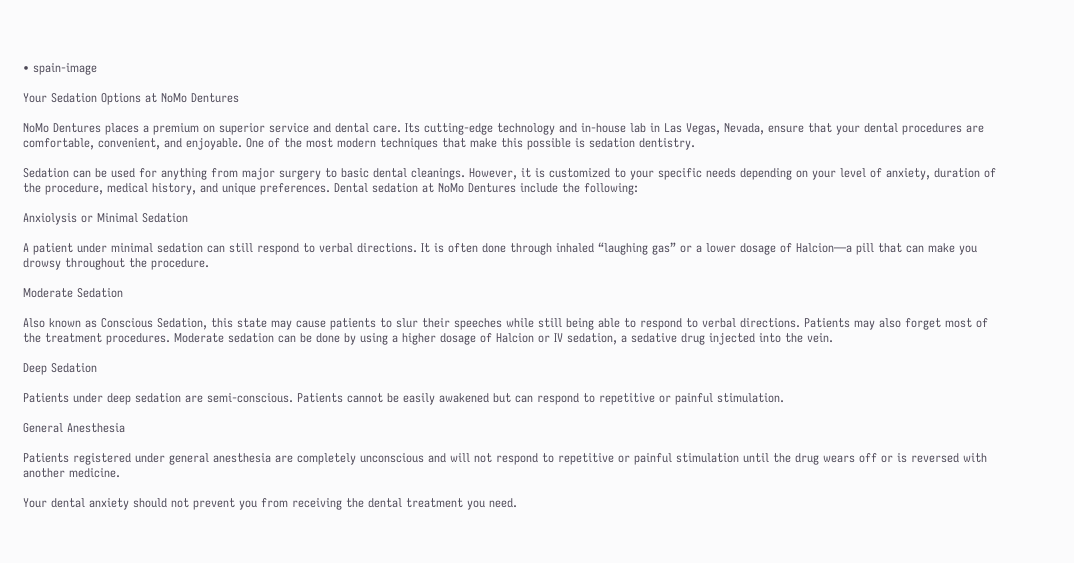• spain-image

Your Sedation Options at NoMo Dentures

NoMo Dentures places a premium on superior service and dental care. Its cutting-edge technology and in-house lab in Las Vegas, Nevada, ensure that your dental procedures are comfortable, convenient, and enjoyable. One of the most modern techniques that make this possible is sedation dentistry.

Sedation can be used for anything from major surgery to basic dental cleanings. However, it is customized to your specific needs depending on your level of anxiety, duration of the procedure, medical history, and unique preferences. Dental sedation at NoMo Dentures include the following:

Anxiolysis or Minimal Sedation

A patient under minimal sedation can still respond to verbal directions. It is often done through inhaled “laughing gas” or a lower dosage of Halcion—a pill that can make you drowsy throughout the procedure.

Moderate Sedation

Also known as Conscious Sedation, this state may cause patients to slur their speeches while still being able to respond to verbal directions. Patients may also forget most of the treatment procedures. Moderate sedation can be done by using a higher dosage of Halcion or IV sedation, a sedative drug injected into the vein.

Deep Sedation

Patients under deep sedation are semi-conscious. Patients cannot be easily awakened but can respond to repetitive or painful stimulation.

General Anesthesia

Patients registered under general anesthesia are completely unconscious and will not respond to repetitive or painful stimulation until the drug wears off or is reversed with another medicine.

Your dental anxiety should not prevent you from receiving the dental treatment you need.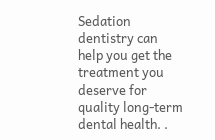Sedation dentistry can help you get the treatment you deserve for quality long-term dental health. .